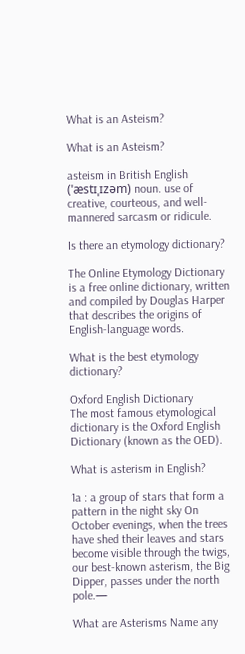What is an Asteism?

What is an Asteism?

asteism in British English (ˈæstɪˌɪzəm) noun. use of creative, courteous, and well-mannered sarcasm or ridicule.

Is there an etymology dictionary?

The Online Etymology Dictionary is a free online dictionary, written and compiled by Douglas Harper that describes the origins of English-language words.

What is the best etymology dictionary?

Oxford English Dictionary
The most famous etymological dictionary is the Oxford English Dictionary (known as the OED).

What is asterism in English?

1a : a group of stars that form a pattern in the night sky On October evenings, when the trees have shed their leaves and stars become visible through the twigs, our best-known asterism, the Big Dipper, passes under the north pole.—

What are Asterisms Name any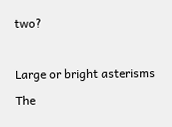two?

Large or bright asterisms The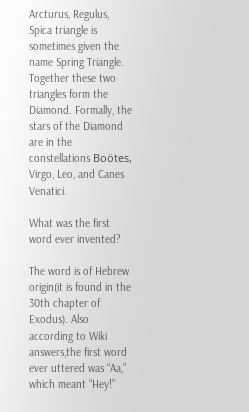Arcturus, Regulus, Spica triangle is sometimes given the name Spring Triangle. Together these two triangles form the Diamond. Formally, the stars of the Diamond are in the constellations Boötes, Virgo, Leo, and Canes Venatici.

What was the first word ever invented?

The word is of Hebrew origin(it is found in the 30th chapter of Exodus). Also according to Wiki answers,the first word ever uttered was “Aa,” which meant “Hey!”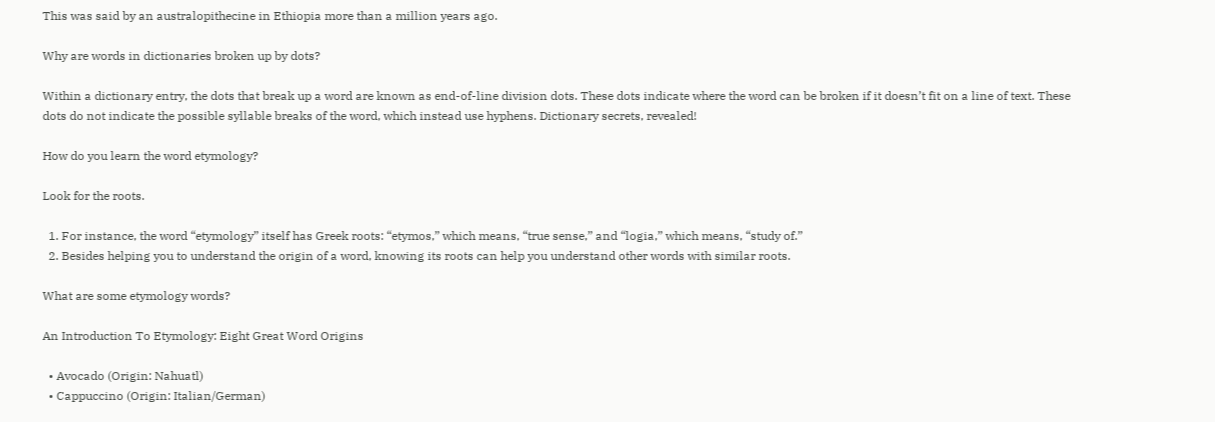This was said by an australopithecine in Ethiopia more than a million years ago.

Why are words in dictionaries broken up by dots?

Within a dictionary entry, the dots that break up a word are known as end-of-line division dots. These dots indicate where the word can be broken if it doesn’t fit on a line of text. These dots do not indicate the possible syllable breaks of the word, which instead use hyphens. Dictionary secrets, revealed!

How do you learn the word etymology?

Look for the roots.

  1. For instance, the word “etymology” itself has Greek roots: “etymos,” which means, “true sense,” and “logia,” which means, “study of.”
  2. Besides helping you to understand the origin of a word, knowing its roots can help you understand other words with similar roots.

What are some etymology words?

An Introduction To Etymology: Eight Great Word Origins

  • Avocado (Origin: Nahuatl)
  • Cappuccino (Origin: Italian/German)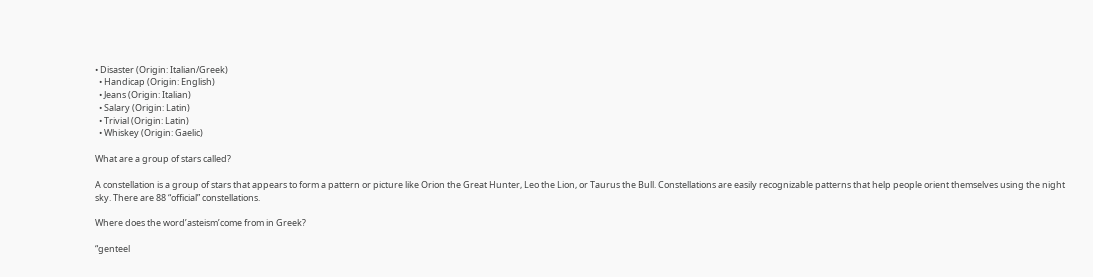• Disaster (Origin: Italian/Greek)
  • Handicap (Origin: English)
  • Jeans (Origin: Italian)
  • Salary (Origin: Latin)
  • Trivial (Origin: Latin)
  • Whiskey (Origin: Gaelic)

What are a group of stars called?

A constellation is a group of stars that appears to form a pattern or picture like Orion the Great Hunter, Leo the Lion, or Taurus the Bull. Constellations are easily recognizable patterns that help people orient themselves using the night sky. There are 88 “official” constellations.

Where does the word’asteism’come from in Greek?

“genteel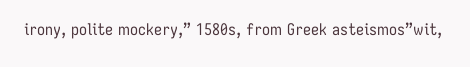irony, polite mockery,” 1580s, from Greek asteismos”wit,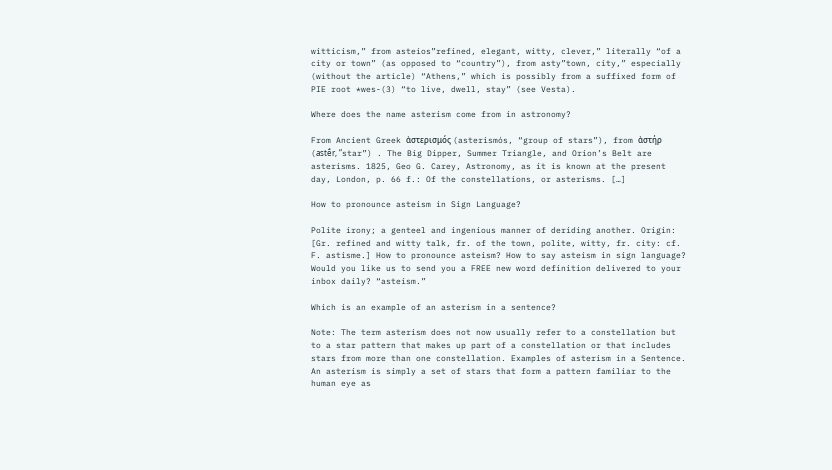witticism,” from asteios”refined, elegant, witty, clever,” literally “of a city or town” (as opposed to “country”), from asty”town, city,” especially (without the article) “Athens,” which is possibly from a suffixed form of PIE root *wes-(3) “to live, dwell, stay” (see Vesta).

Where does the name asterism come from in astronomy?

From Ancient Greek ἀστερισμός (asterismós, “group of stars”), from ἀστήρ (astḗr, “star”) . The Big Dipper, Summer Triangle, and Orion’s Belt are asterisms. 1825, Geo G. Carey, Astronomy, as it is known at the present day, London, p. 66 f.: Of the constellations, or asterisms. […]

How to pronounce asteism in Sign Language?

Polite irony; a genteel and ingenious manner of deriding another. Origin: [Gr. refined and witty talk, fr. of the town, polite, witty, fr. city: cf. F. astisme.] How to pronounce asteism? How to say asteism in sign language? Would you like us to send you a FREE new word definition delivered to your inbox daily? “asteism.”

Which is an example of an asterism in a sentence?

Note: The term asterism does not now usually refer to a constellation but to a star pattern that makes up part of a constellation or that includes stars from more than one constellation. Examples of asterism in a Sentence. An asterism is simply a set of stars that form a pattern familiar to the human eye as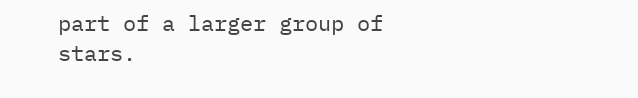part of a larger group of stars.